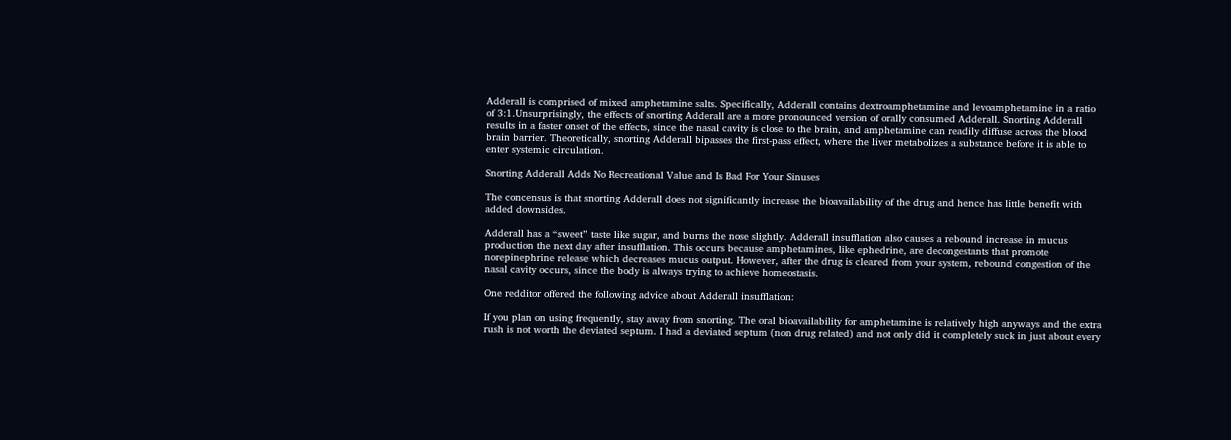Adderall is comprised of mixed amphetamine salts. Specifically, Adderall contains dextroamphetamine and levoamphetamine in a ratio of 3:1.Unsurprisingly, the effects of snorting Adderall are a more pronounced version of orally consumed Adderall. Snorting Adderall results in a faster onset of the effects, since the nasal cavity is close to the brain, and amphetamine can readily diffuse across the blood brain barrier. Theoretically, snorting Adderall bipasses the first-pass effect, where the liver metabolizes a substance before it is able to enter systemic circulation.

Snorting Adderall Adds No Recreational Value and Is Bad For Your Sinuses

The concensus is that snorting Adderall does not significantly increase the bioavailability of the drug and hence has little benefit with added downsides.

Adderall has a “sweet” taste like sugar, and burns the nose slightly. Adderall insufflation also causes a rebound increase in mucus production the next day after insufflation. This occurs because amphetamines, like ephedrine, are decongestants that promote norepinephrine release which decreases mucus output. However, after the drug is cleared from your system, rebound congestion of the nasal cavity occurs, since the body is always trying to achieve homeostasis.

One redditor offered the following advice about Adderall insufflation:

If you plan on using frequently, stay away from snorting. The oral bioavailability for amphetamine is relatively high anyways and the extra rush is not worth the deviated septum. I had a deviated septum (non drug related) and not only did it completely suck in just about every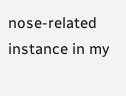nose-related instance in my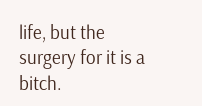life, but the surgery for it is a bitch.